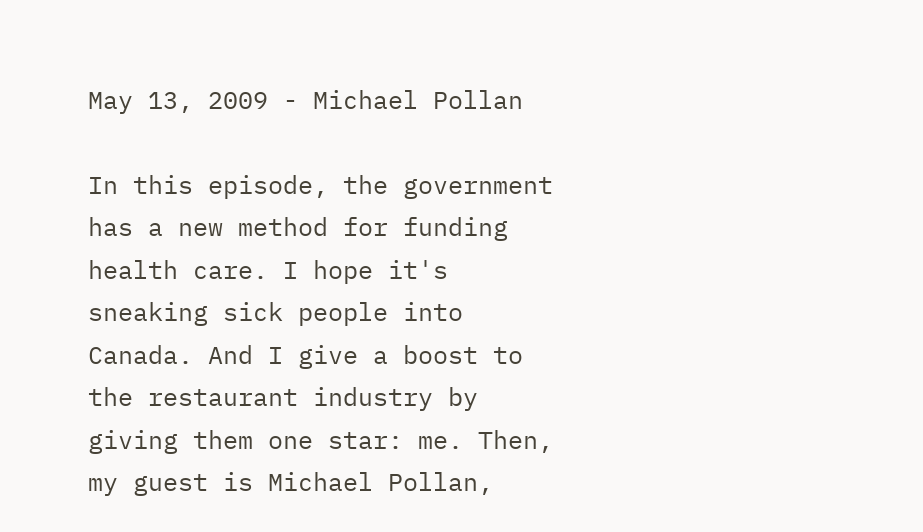May 13, 2009 - Michael Pollan

In this episode, the government has a new method for funding health care. I hope it's sneaking sick people into Canada. And I give a boost to the restaurant industry by giving them one star: me. Then, my guest is Michael Pollan,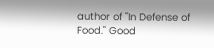author of "In Defense of Food." Good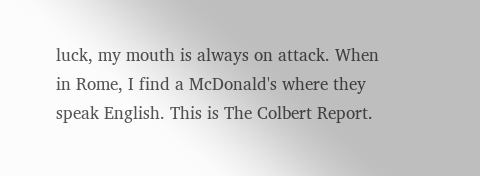luck, my mouth is always on attack. When in Rome, I find a McDonald's where they speak English. This is The Colbert Report.